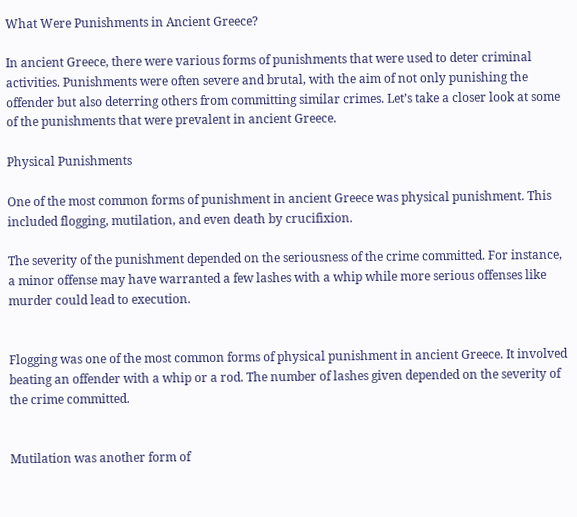What Were Punishments in Ancient Greece?

In ancient Greece, there were various forms of punishments that were used to deter criminal activities. Punishments were often severe and brutal, with the aim of not only punishing the offender but also deterring others from committing similar crimes. Let’s take a closer look at some of the punishments that were prevalent in ancient Greece.

Physical Punishments

One of the most common forms of punishment in ancient Greece was physical punishment. This included flogging, mutilation, and even death by crucifixion.

The severity of the punishment depended on the seriousness of the crime committed. For instance, a minor offense may have warranted a few lashes with a whip while more serious offenses like murder could lead to execution.


Flogging was one of the most common forms of physical punishment in ancient Greece. It involved beating an offender with a whip or a rod. The number of lashes given depended on the severity of the crime committed.


Mutilation was another form of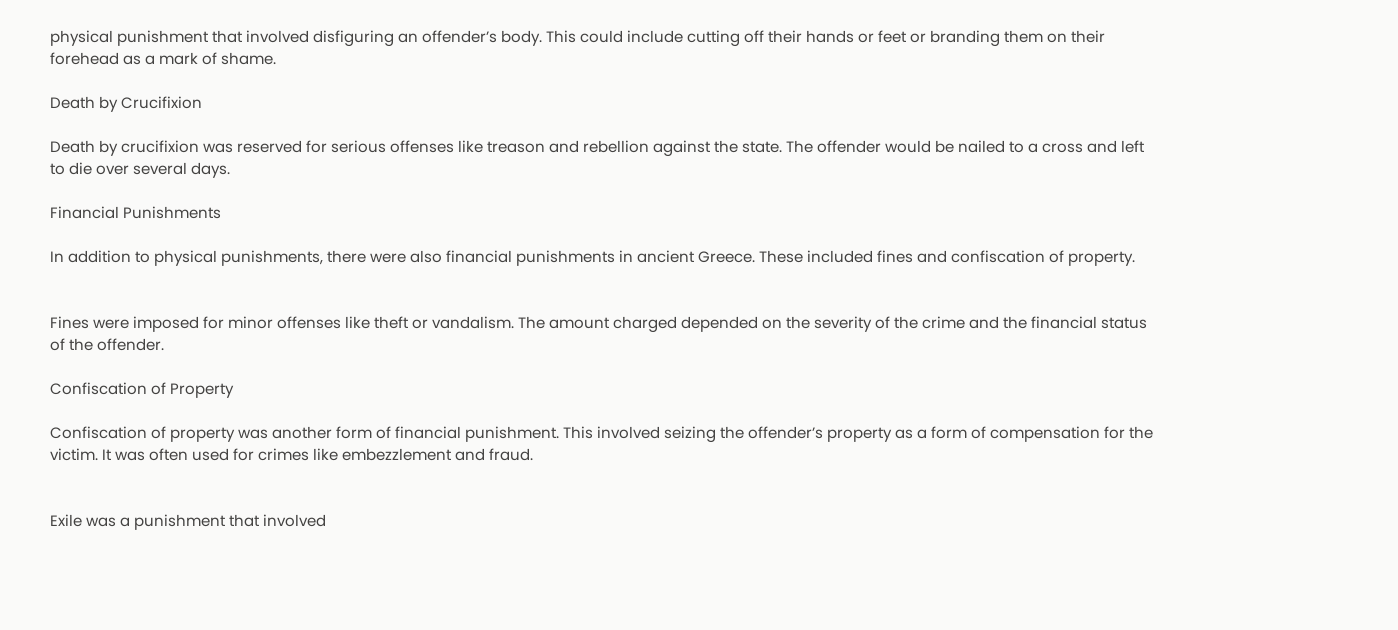physical punishment that involved disfiguring an offender’s body. This could include cutting off their hands or feet or branding them on their forehead as a mark of shame.

Death by Crucifixion

Death by crucifixion was reserved for serious offenses like treason and rebellion against the state. The offender would be nailed to a cross and left to die over several days.

Financial Punishments

In addition to physical punishments, there were also financial punishments in ancient Greece. These included fines and confiscation of property.


Fines were imposed for minor offenses like theft or vandalism. The amount charged depended on the severity of the crime and the financial status of the offender.

Confiscation of Property

Confiscation of property was another form of financial punishment. This involved seizing the offender’s property as a form of compensation for the victim. It was often used for crimes like embezzlement and fraud.


Exile was a punishment that involved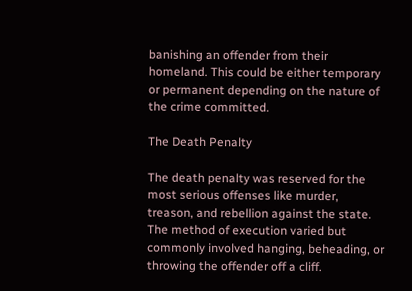banishing an offender from their homeland. This could be either temporary or permanent depending on the nature of the crime committed.

The Death Penalty

The death penalty was reserved for the most serious offenses like murder, treason, and rebellion against the state. The method of execution varied but commonly involved hanging, beheading, or throwing the offender off a cliff.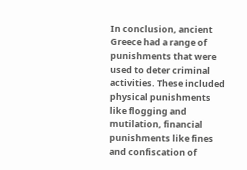In conclusion, ancient Greece had a range of punishments that were used to deter criminal activities. These included physical punishments like flogging and mutilation, financial punishments like fines and confiscation of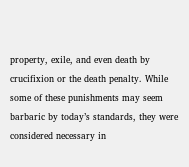property, exile, and even death by crucifixion or the death penalty. While some of these punishments may seem barbaric by today’s standards, they were considered necessary in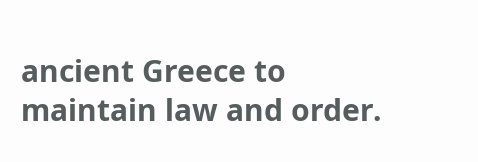ancient Greece to maintain law and order.